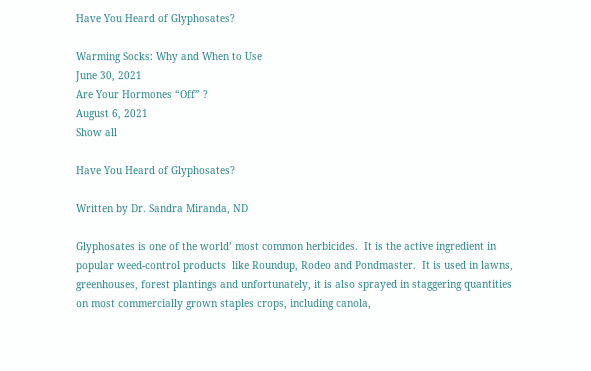Have You Heard of Glyphosates?

Warming Socks: Why and When to Use
June 30, 2021
Are Your Hormones “Off” ?
August 6, 2021
Show all

Have You Heard of Glyphosates?

Written by Dr. Sandra Miranda, ND

Glyphosates is one of the world’ most common herbicides.  It is the active ingredient in popular weed-control products  like Roundup, Rodeo and Pondmaster.  It is used in lawns, greenhouses, forest plantings and unfortunately, it is also sprayed in staggering quantities on most commercially grown staples crops, including canola,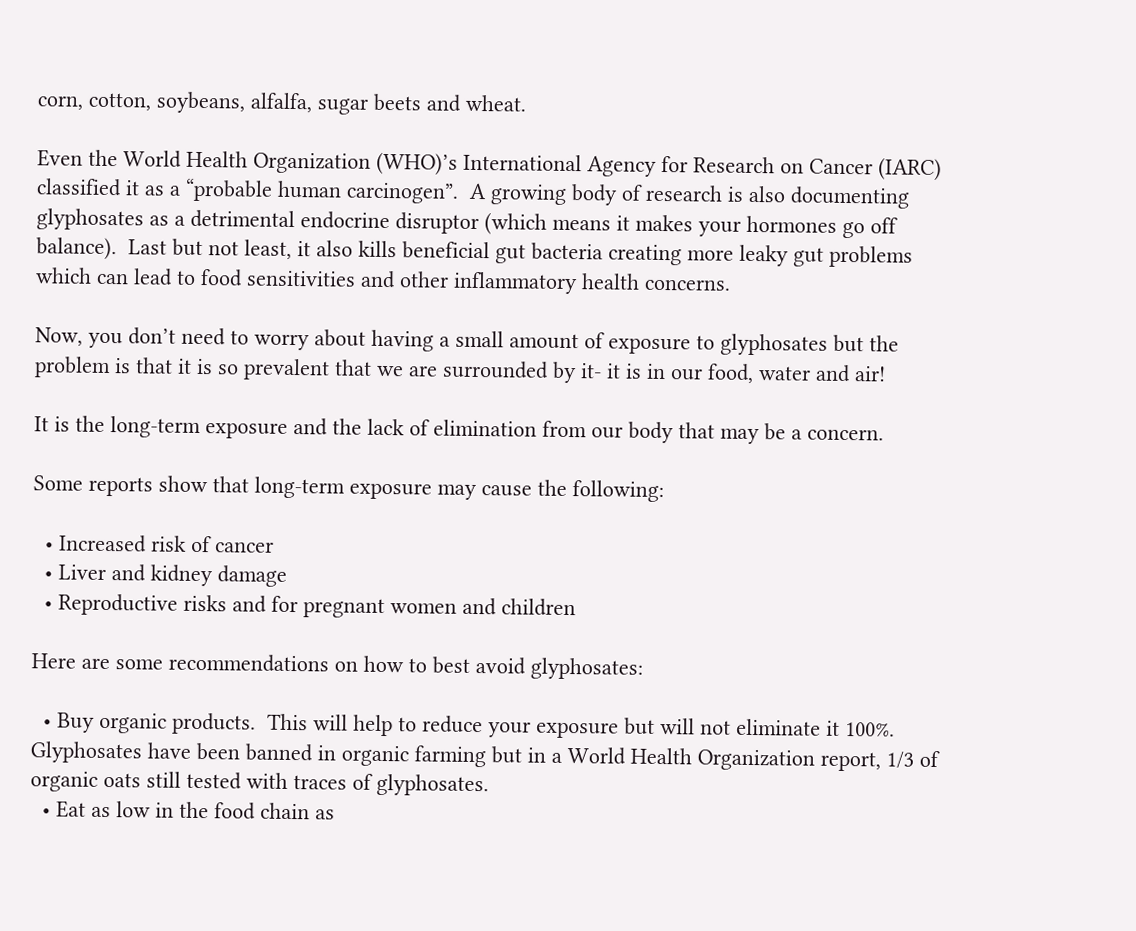corn, cotton, soybeans, alfalfa, sugar beets and wheat.

Even the World Health Organization (WHO)’s International Agency for Research on Cancer (IARC) classified it as a “probable human carcinogen”.  A growing body of research is also documenting glyphosates as a detrimental endocrine disruptor (which means it makes your hormones go off balance).  Last but not least, it also kills beneficial gut bacteria creating more leaky gut problems which can lead to food sensitivities and other inflammatory health concerns.

Now, you don’t need to worry about having a small amount of exposure to glyphosates but the problem is that it is so prevalent that we are surrounded by it- it is in our food, water and air!

It is the long-term exposure and the lack of elimination from our body that may be a concern.

Some reports show that long-term exposure may cause the following:

  • Increased risk of cancer
  • Liver and kidney damage
  • Reproductive risks and for pregnant women and children

Here are some recommendations on how to best avoid glyphosates:

  • Buy organic products.  This will help to reduce your exposure but will not eliminate it 100%.  Glyphosates have been banned in organic farming but in a World Health Organization report, 1/3 of organic oats still tested with traces of glyphosates.
  • Eat as low in the food chain as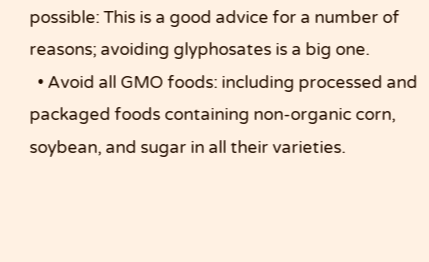possible: This is a good advice for a number of reasons; avoiding glyphosates is a big one.
  • Avoid all GMO foods: including processed and packaged foods containing non-organic corn, soybean, and sugar in all their varieties.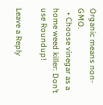Organic means non-GMO.
  • Choose vinegar as a home weed killer: Don’t use Roundup!

Leave a Reply